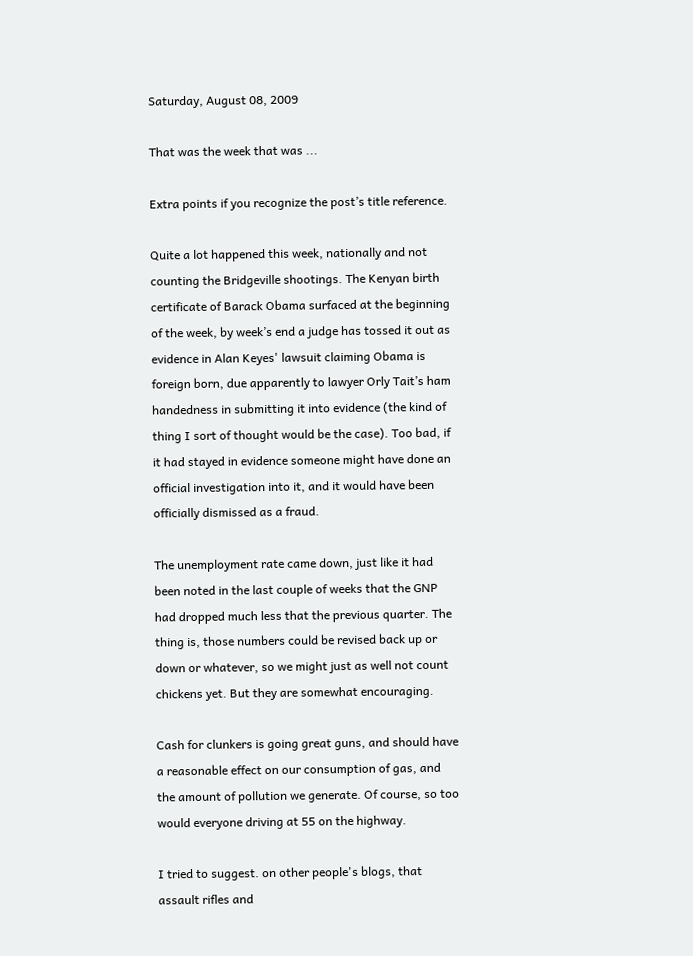Saturday, August 08, 2009

That was the week that was ...

Extra points if you recognize the post’s title reference.

Quite a lot happened this week, nationally and not counting the Bridgeville shootings. The Kenyan birth certificate of Barack Obama surfaced at the beginning of the week, by week’s end a judge has tossed it out as evidence in Alan Keyes' lawsuit claiming Obama is foreign born, due apparently to lawyer Orly Tait’s ham handedness in submitting it into evidence (the kind of thing I sort of thought would be the case). Too bad, if it had stayed in evidence someone might have done an official investigation into it, and it would have been officially dismissed as a fraud.

The unemployment rate came down, just like it had been noted in the last couple of weeks that the GNP had dropped much less that the previous quarter. The thing is, those numbers could be revised back up or down or whatever, so we might just as well not count chickens yet. But they are somewhat encouraging.

Cash for clunkers is going great guns, and should have a reasonable effect on our consumption of gas, and the amount of pollution we generate. Of course, so too would everyone driving at 55 on the highway.

I tried to suggest. on other people's blogs, that assault rifles and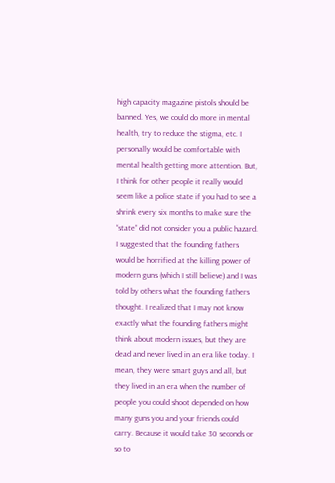high capacity magazine pistols should be banned. Yes, we could do more in mental health, try to reduce the stigma, etc. I personally would be comfortable with mental health getting more attention. But, I think for other people it really would seem like a police state if you had to see a shrink every six months to make sure the “state” did not consider you a public hazard. I suggested that the founding fathers would be horrified at the killing power of modern guns (which I still believe) and I was told by others what the founding fathers thought. I realized that I may not know exactly what the founding fathers might think about modern issues, but they are dead and never lived in an era like today. I mean, they were smart guys and all, but they lived in an era when the number of people you could shoot depended on how many guns you and your friends could carry. Because it would take 30 seconds or so to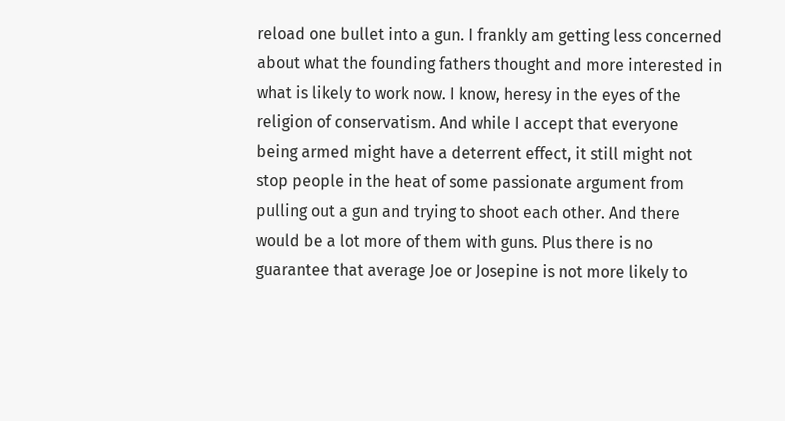reload one bullet into a gun. I frankly am getting less concerned about what the founding fathers thought and more interested in what is likely to work now. I know, heresy in the eyes of the religion of conservatism. And while I accept that everyone being armed might have a deterrent effect, it still might not stop people in the heat of some passionate argument from pulling out a gun and trying to shoot each other. And there would be a lot more of them with guns. Plus there is no guarantee that average Joe or Josepine is not more likely to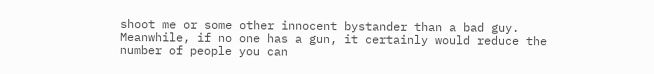shoot me or some other innocent bystander than a bad guy. Meanwhile, if no one has a gun, it certainly would reduce the number of people you can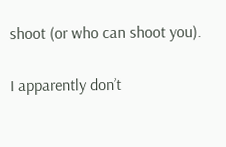shoot (or who can shoot you).

I apparently don’t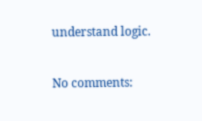understand logic.

No comments: